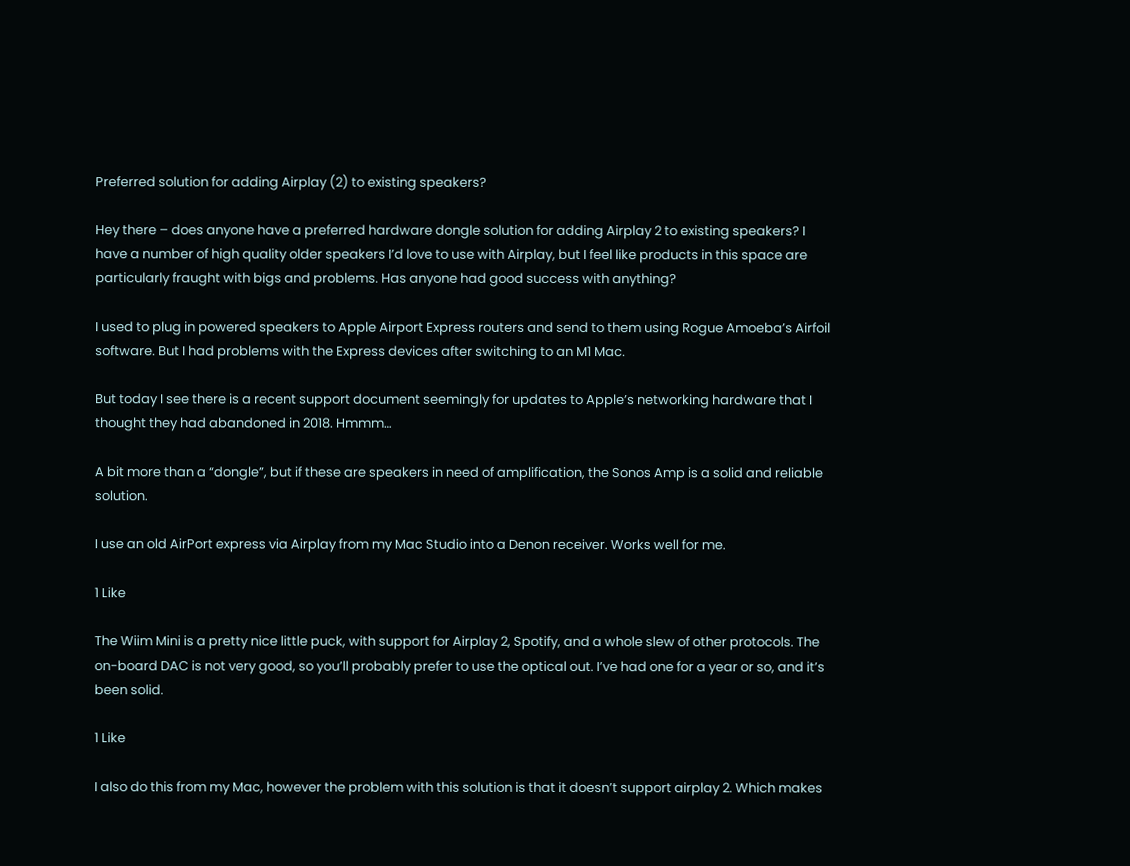Preferred solution for adding Airplay (2) to existing speakers?

Hey there – does anyone have a preferred hardware dongle solution for adding Airplay 2 to existing speakers? I have a number of high quality older speakers I’d love to use with Airplay, but I feel like products in this space are particularly fraught with bigs and problems. Has anyone had good success with anything?

I used to plug in powered speakers to Apple Airport Express routers and send to them using Rogue Amoeba’s Airfoil software. But I had problems with the Express devices after switching to an M1 Mac.

But today I see there is a recent support document seemingly for updates to Apple’s networking hardware that I thought they had abandoned in 2018. Hmmm…

A bit more than a “dongle”, but if these are speakers in need of amplification, the Sonos Amp is a solid and reliable solution.

I use an old AirPort express via Airplay from my Mac Studio into a Denon receiver. Works well for me.

1 Like

The Wiim Mini is a pretty nice little puck, with support for Airplay 2, Spotify, and a whole slew of other protocols. The on-board DAC is not very good, so you’ll probably prefer to use the optical out. I’ve had one for a year or so, and it’s been solid.

1 Like

I also do this from my Mac, however the problem with this solution is that it doesn’t support airplay 2. Which makes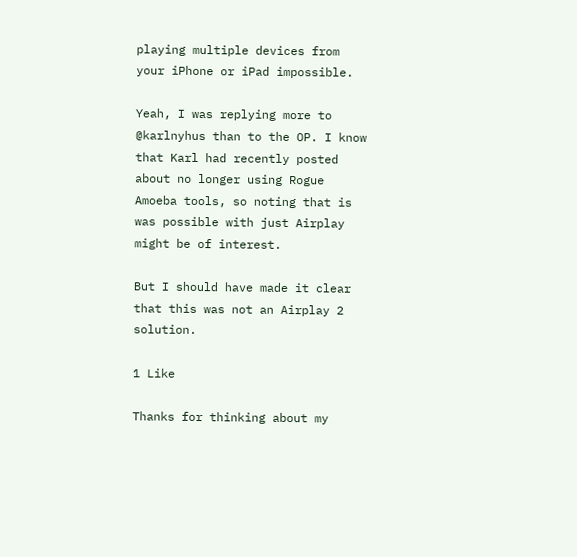playing multiple devices from your iPhone or iPad impossible.

Yeah, I was replying more to @karlnyhus than to the OP. I know that Karl had recently posted about no longer using Rogue Amoeba tools, so noting that is was possible with just Airplay might be of interest.

But I should have made it clear that this was not an Airplay 2 solution.

1 Like

Thanks for thinking about my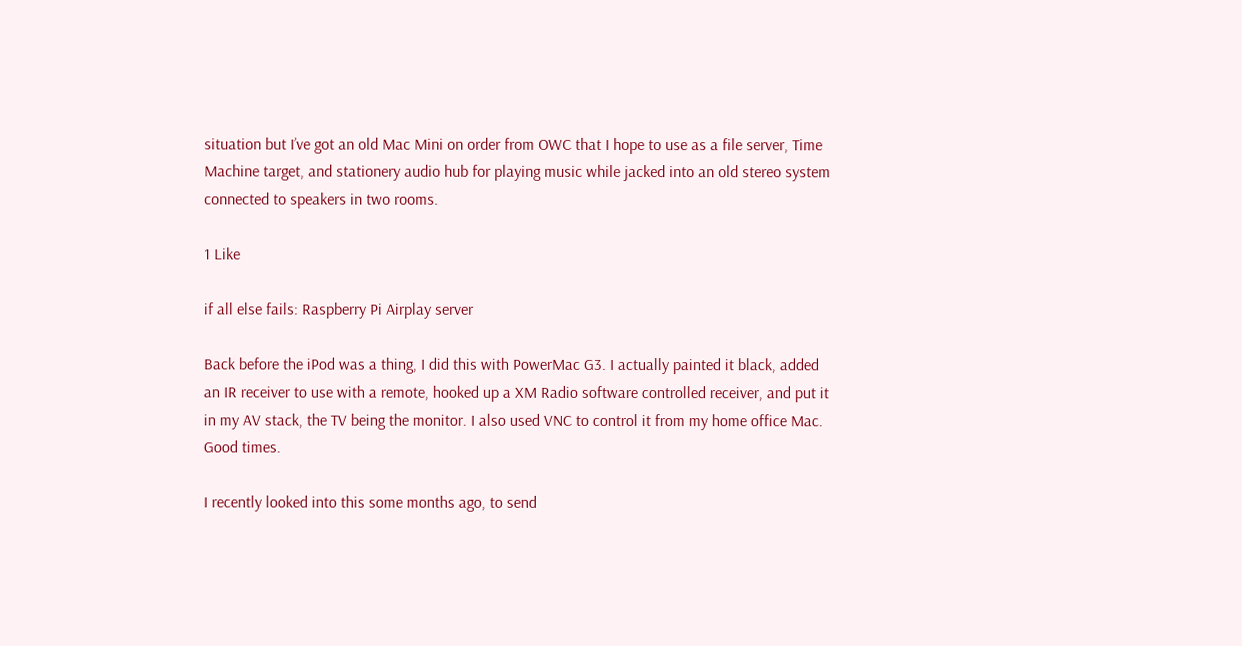situation but I’ve got an old Mac Mini on order from OWC that I hope to use as a file server, Time Machine target, and stationery audio hub for playing music while jacked into an old stereo system connected to speakers in two rooms.

1 Like

if all else fails: Raspberry Pi Airplay server

Back before the iPod was a thing, I did this with PowerMac G3. I actually painted it black, added an IR receiver to use with a remote, hooked up a XM Radio software controlled receiver, and put it in my AV stack, the TV being the monitor. I also used VNC to control it from my home office Mac. Good times.

I recently looked into this some months ago, to send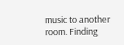music to another room. Finding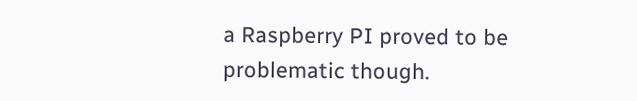a Raspberry PI proved to be problematic though.